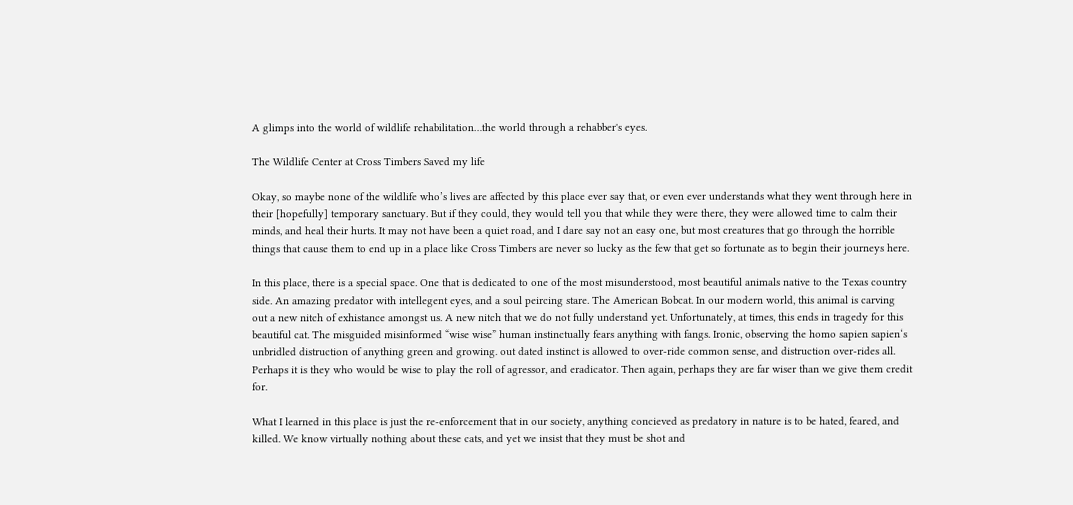A glimps into the world of wildlife rehabilitation…the world through a rehabber's eyes.

The Wildlife Center at Cross Timbers Saved my life

Okay, so maybe none of the wildlife who’s lives are affected by this place ever say that, or even ever understands what they went through here in their [hopefully] temporary sanctuary. But if they could, they would tell you that while they were there, they were allowed time to calm their minds, and heal their hurts. It may not have been a quiet road, and I dare say not an easy one, but most creatures that go through the horrible things that cause them to end up in a place like Cross Timbers are never so lucky as the few that get so fortunate as to begin their journeys here.

In this place, there is a special space. One that is dedicated to one of the most misunderstood, most beautiful animals native to the Texas country side. An amazing predator with intellegent eyes, and a soul peircing stare. The American Bobcat. In our modern world, this animal is carving out a new nitch of exhistance amongst us. A new nitch that we do not fully understand yet. Unfortunately, at times, this ends in tragedy for this beautiful cat. The misguided misinformed “wise wise” human instinctually fears anything with fangs. Ironic, observing the homo sapien sapien‘s unbridled distruction of anything green and growing. out dated instinct is allowed to over-ride common sense, and distruction over-rides all. Perhaps it is they who would be wise to play the roll of agressor, and eradicator. Then again, perhaps they are far wiser than we give them credit for.

What I learned in this place is just the re-enforcement that in our society, anything concieved as predatory in nature is to be hated, feared, and killed. We know virtually nothing about these cats, and yet we insist that they must be shot and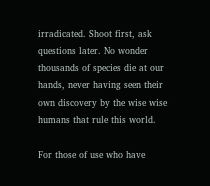irradicated. Shoot first, ask questions later. No wonder thousands of species die at our hands, never having seen their own discovery by the wise wise humans that rule this world.

For those of use who have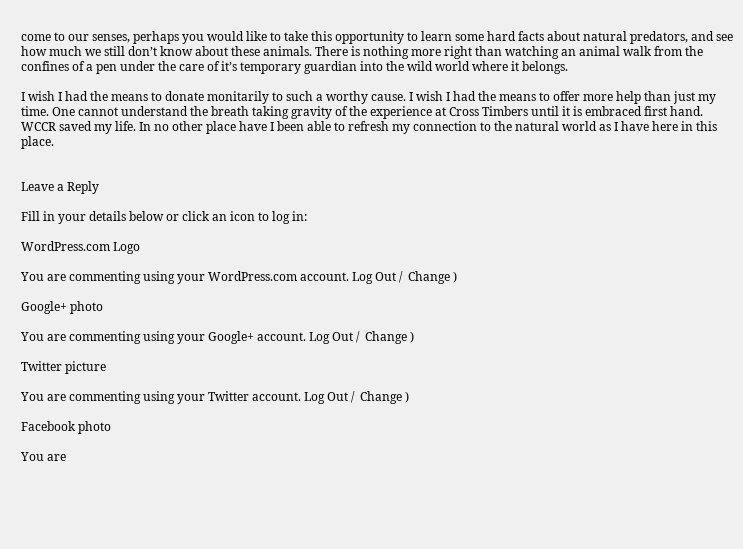come to our senses, perhaps you would like to take this opportunity to learn some hard facts about natural predators, and see how much we still don’t know about these animals. There is nothing more right than watching an animal walk from the confines of a pen under the care of it’s temporary guardian into the wild world where it belongs.

I wish I had the means to donate monitarily to such a worthy cause. I wish I had the means to offer more help than just my time. One cannot understand the breath taking gravity of the experience at Cross Timbers until it is embraced first hand. WCCR saved my life. In no other place have I been able to refresh my connection to the natural world as I have here in this place.


Leave a Reply

Fill in your details below or click an icon to log in:

WordPress.com Logo

You are commenting using your WordPress.com account. Log Out /  Change )

Google+ photo

You are commenting using your Google+ account. Log Out /  Change )

Twitter picture

You are commenting using your Twitter account. Log Out /  Change )

Facebook photo

You are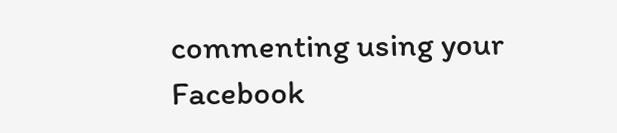commenting using your Facebook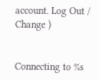account. Log Out /  Change )


Connecting to %s